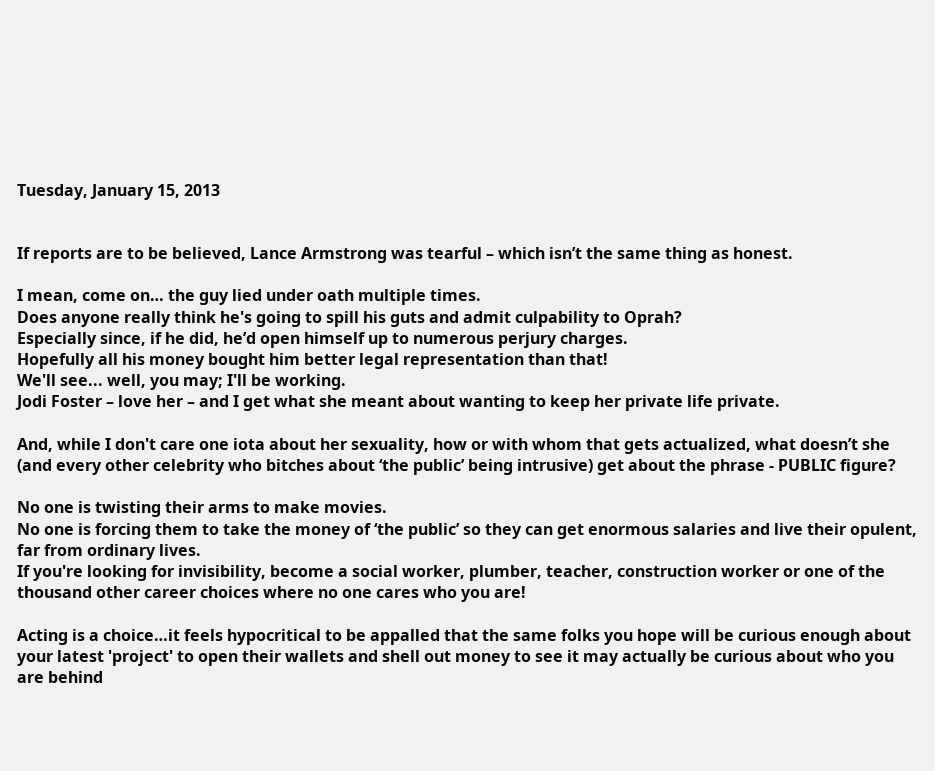Tuesday, January 15, 2013


If reports are to be believed, Lance Armstrong was tearful – which isn’t the same thing as honest.

I mean, come on… the guy lied under oath multiple times.
Does anyone really think he's going to spill his guts and admit culpability to Oprah?
Especially since, if he did, he’d open himself up to numerous perjury charges.
Hopefully all his money bought him better legal representation than that!
We'll see... well, you may; I'll be working.
Jodi Foster – love her – and I get what she meant about wanting to keep her private life private.

And, while I don't care one iota about her sexuality, how or with whom that gets actualized, what doesn’t she (and every other celebrity who bitches about ‘the public’ being intrusive) get about the phrase - PUBLIC figure?

No one is twisting their arms to make movies.
No one is forcing them to take the money of ‘the public’ so they can get enormous salaries and live their opulent, far from ordinary lives.
If you're looking for invisibility, become a social worker, plumber, teacher, construction worker or one of the thousand other career choices where no one cares who you are!

Acting is a choice…it feels hypocritical to be appalled that the same folks you hope will be curious enough about your latest 'project' to open their wallets and shell out money to see it may actually be curious about who you are behind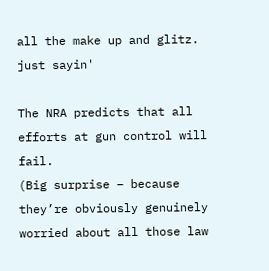all the make up and glitz.
just sayin'

The NRA predicts that all efforts at gun control will fail.
(Big surprise – because they’re obviously genuinely worried about all those law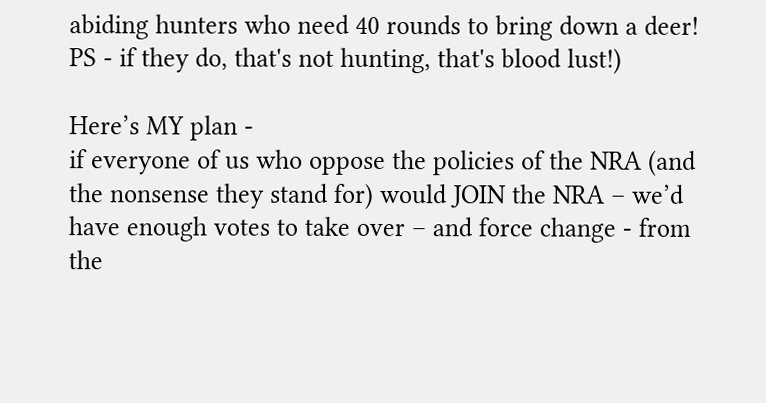abiding hunters who need 40 rounds to bring down a deer!
PS - if they do, that's not hunting, that's blood lust!)

Here’s MY plan -
if everyone of us who oppose the policies of the NRA (and the nonsense they stand for) would JOIN the NRA – we’d have enough votes to take over – and force change - from the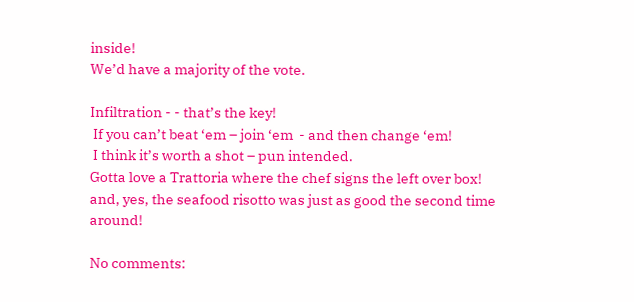inside!
We’d have a majority of the vote.

Infiltration - - that’s the key!
 If you can’t beat ‘em – join ‘em  - and then change ‘em!
 I think it’s worth a shot – pun intended.
Gotta love a Trattoria where the chef signs the left over box!
and, yes, the seafood risotto was just as good the second time around!

No comments: